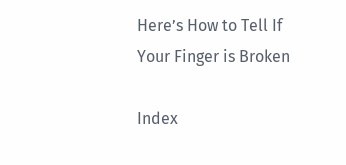Here’s How to Tell If Your Finger is Broken

Index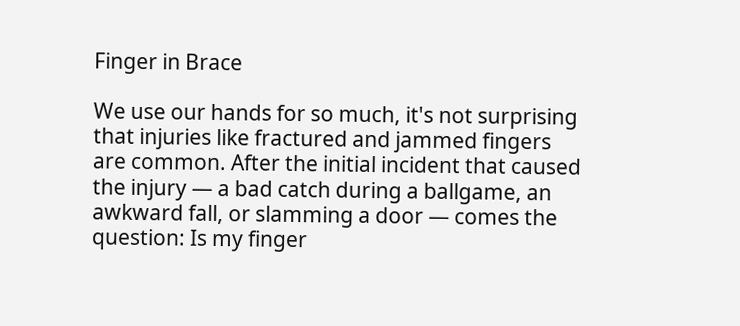Finger in Brace

We use our hands for so much, it's not surprising that injuries like fractured and jammed fingers are common. After the initial incident that caused the injury — a bad catch during a ballgame, an awkward fall, or slamming a door — comes the question: Is my finger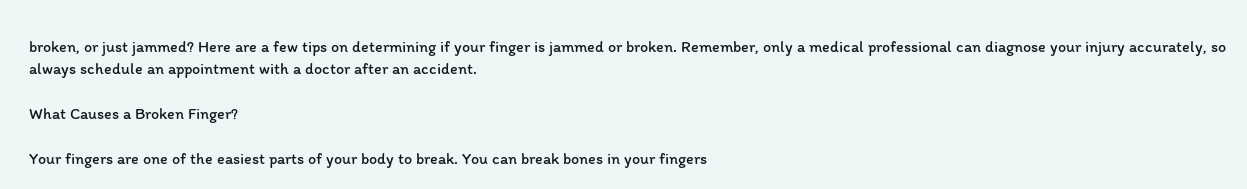broken, or just jammed? Here are a few tips on determining if your finger is jammed or broken. Remember, only a medical professional can diagnose your injury accurately, so always schedule an appointment with a doctor after an accident.

What Causes a Broken Finger?

Your fingers are one of the easiest parts of your body to break. You can break bones in your fingers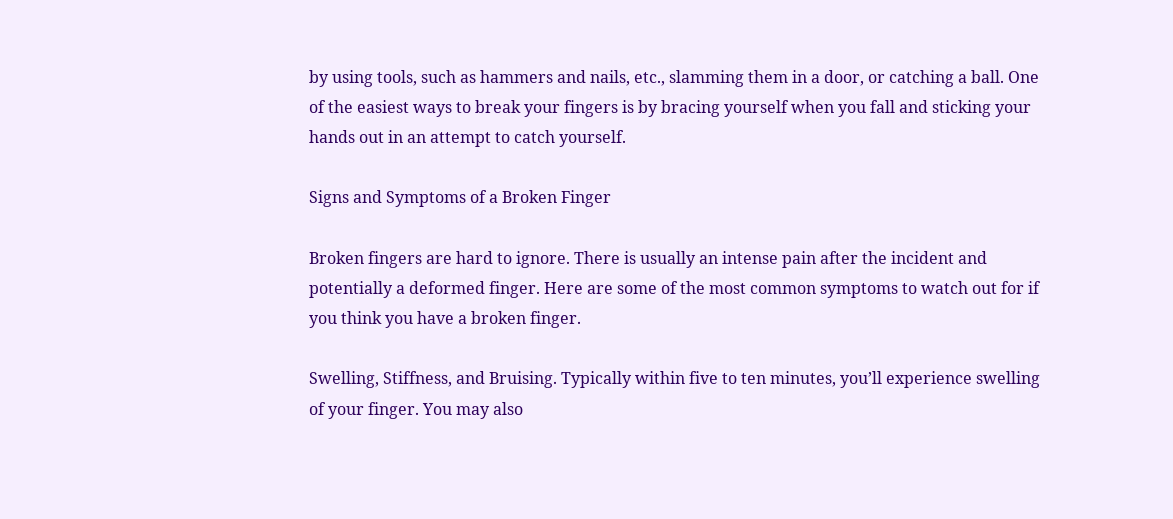by using tools, such as hammers and nails, etc., slamming them in a door, or catching a ball. One of the easiest ways to break your fingers is by bracing yourself when you fall and sticking your hands out in an attempt to catch yourself.

Signs and Symptoms of a Broken Finger

Broken fingers are hard to ignore. There is usually an intense pain after the incident and potentially a deformed finger. Here are some of the most common symptoms to watch out for if you think you have a broken finger.

Swelling, Stiffness, and Bruising. Typically within five to ten minutes, you’ll experience swelling of your finger. You may also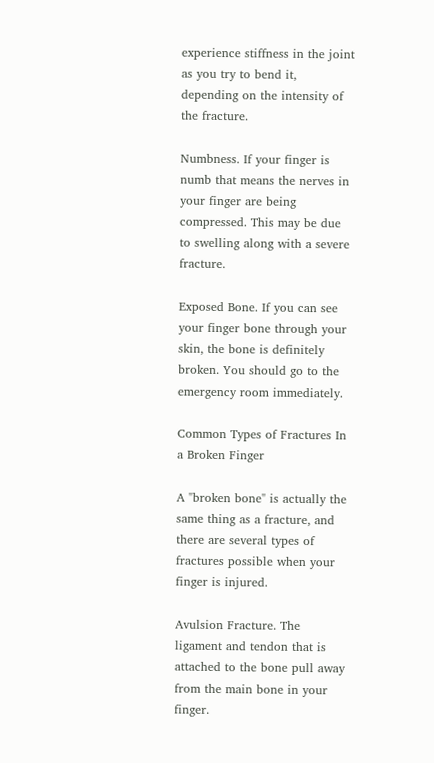experience stiffness in the joint as you try to bend it, depending on the intensity of the fracture.

Numbness. If your finger is numb that means the nerves in your finger are being compressed. This may be due to swelling along with a severe fracture.

Exposed Bone. If you can see your finger bone through your skin, the bone is definitely broken. You should go to the emergency room immediately.

Common Types of Fractures In a Broken Finger

A "broken bone" is actually the same thing as a fracture, and there are several types of fractures possible when your finger is injured.

Avulsion Fracture. The ligament and tendon that is attached to the bone pull away from the main bone in your finger.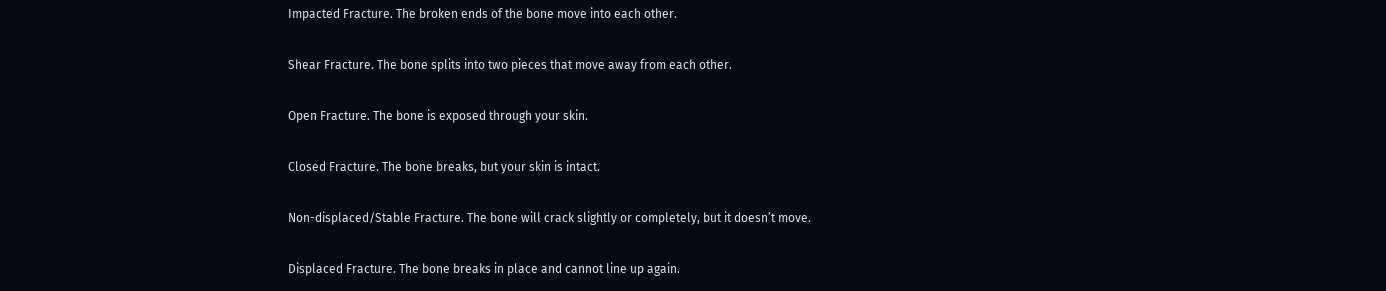Impacted Fracture. The broken ends of the bone move into each other.

Shear Fracture. The bone splits into two pieces that move away from each other.

Open Fracture. The bone is exposed through your skin.

Closed Fracture. The bone breaks, but your skin is intact.

Non-displaced/Stable Fracture. The bone will crack slightly or completely, but it doesn’t move.

Displaced Fracture. The bone breaks in place and cannot line up again.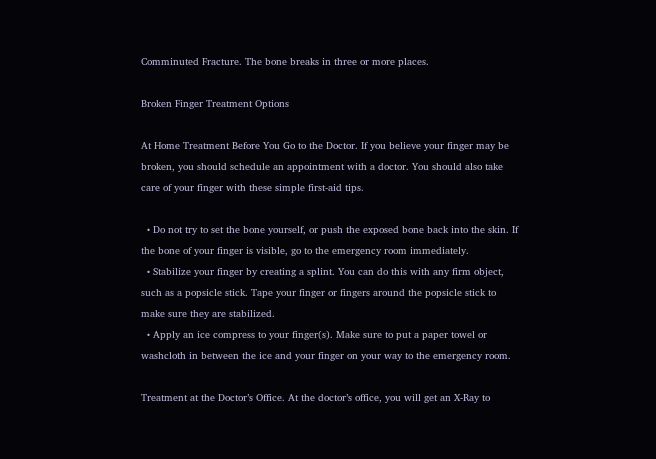Comminuted Fracture. The bone breaks in three or more places.

Broken Finger Treatment Options

At Home Treatment Before You Go to the Doctor. If you believe your finger may be broken, you should schedule an appointment with a doctor. You should also take care of your finger with these simple first-aid tips.

  • Do not try to set the bone yourself, or push the exposed bone back into the skin. If the bone of your finger is visible, go to the emergency room immediately.
  • Stabilize your finger by creating a splint. You can do this with any firm object, such as a popsicle stick. Tape your finger or fingers around the popsicle stick to make sure they are stabilized.
  • Apply an ice compress to your finger(s). Make sure to put a paper towel or washcloth in between the ice and your finger on your way to the emergency room.

Treatment at the Doctor’s Office. At the doctor’s office, you will get an X-Ray to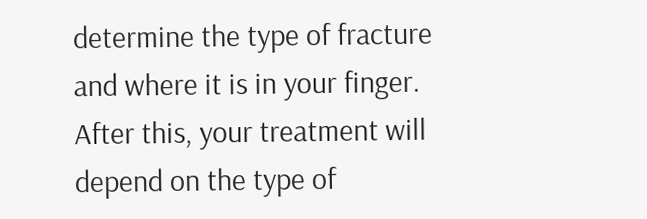determine the type of fracture and where it is in your finger. After this, your treatment will depend on the type of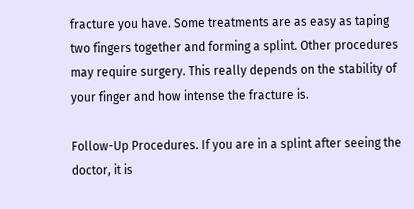fracture you have. Some treatments are as easy as taping two fingers together and forming a splint. Other procedures may require surgery. This really depends on the stability of your finger and how intense the fracture is.

Follow-Up Procedures. If you are in a splint after seeing the doctor, it is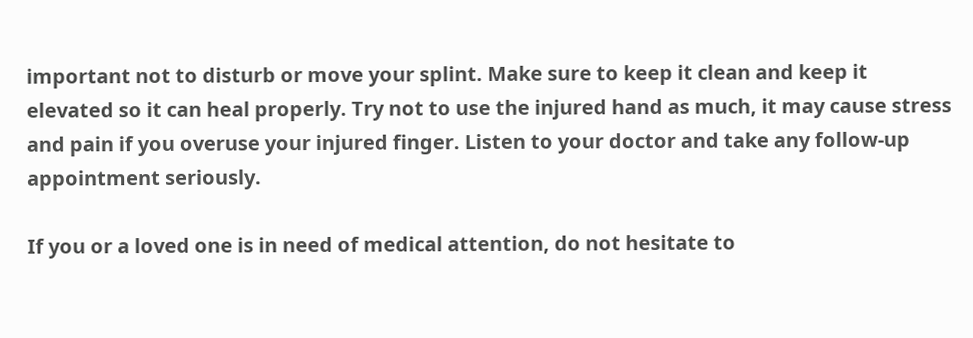important not to disturb or move your splint. Make sure to keep it clean and keep it elevated so it can heal properly. Try not to use the injured hand as much, it may cause stress and pain if you overuse your injured finger. Listen to your doctor and take any follow-up appointment seriously.

If you or a loved one is in need of medical attention, do not hesitate to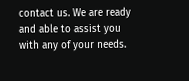contact us. We are ready and able to assist you with any of your needs.